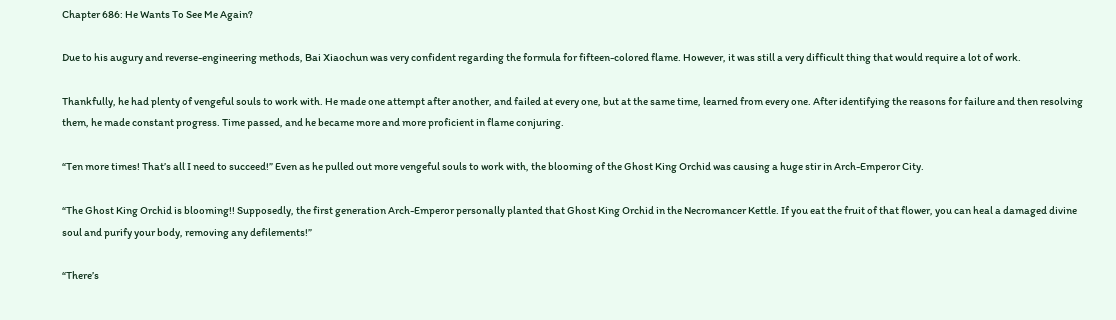Chapter 686: He Wants To See Me Again?

Due to his augury and reverse-engineering methods, Bai Xiaochun was very confident regarding the formula for fifteen-colored flame. However, it was still a very difficult thing that would require a lot of work.

Thankfully, he had plenty of vengeful souls to work with. He made one attempt after another, and failed at every one, but at the same time, learned from every one. After identifying the reasons for failure and then resolving them, he made constant progress. Time passed, and he became more and more proficient in flame conjuring.

“Ten more times! That’s all I need to succeed!” Even as he pulled out more vengeful souls to work with, the blooming of the Ghost King Orchid was causing a huge stir in Arch-Emperor City.

“The Ghost King Orchid is blooming!! Supposedly, the first generation Arch-Emperor personally planted that Ghost King Orchid in the Necromancer Kettle. If you eat the fruit of that flower, you can heal a damaged divine soul and purify your body, removing any defilements!”

“There’s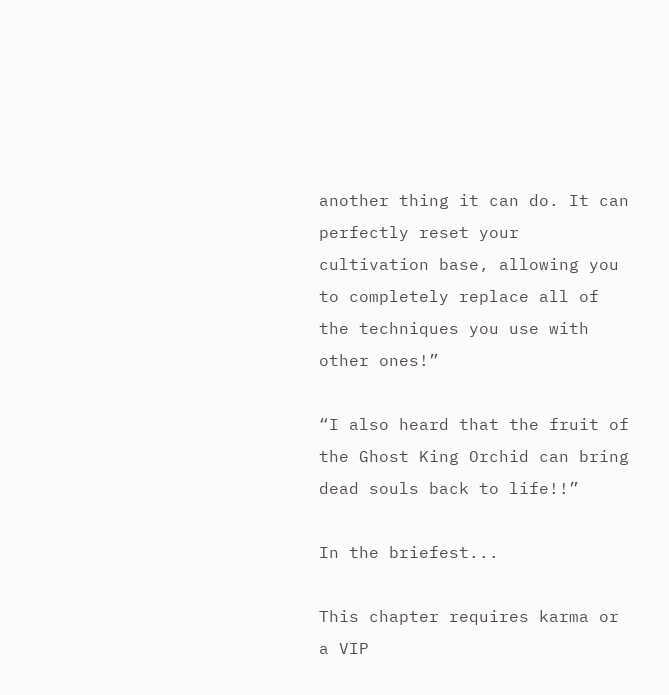another thing it can do. It can perfectly reset your cultivation base, allowing you to completely replace all of the techniques you use with other ones!”

“I also heard that the fruit of the Ghost King Orchid can bring dead souls back to life!!”

In the briefest...

This chapter requires karma or a VIP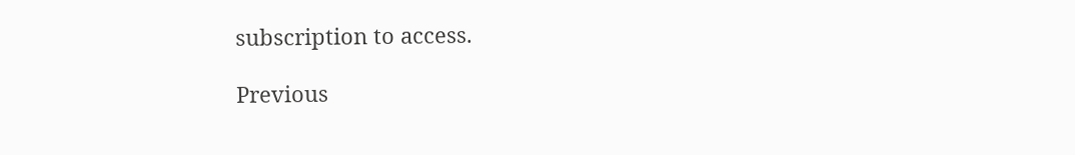subscription to access.

Previous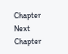Chapter Next Chapter